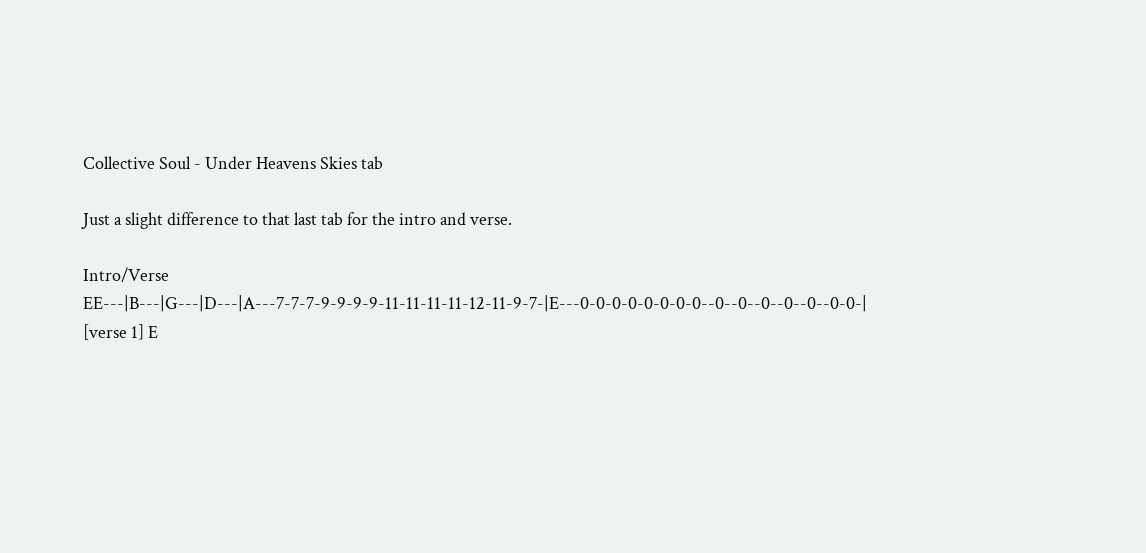Collective Soul - Under Heavens Skies tab

Just a slight difference to that last tab for the intro and verse.

Intro/Verse EE---|B---|G---|D---|A---7-7-7-9-9-9-9-11-11-11-11-12-11-9-7-|E---0-0-0-0-0-0-0-0--0--0--0--0--0--0-0-|
[verse 1] E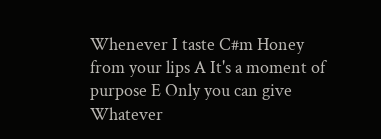Whenever I taste C#m Honey from your lips A It's a moment of purpose E Only you can give Whatever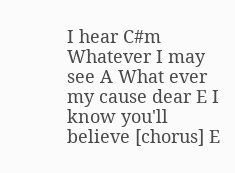I hear C#m Whatever I may see A What ever my cause dear E I know you'll believe [chorus] E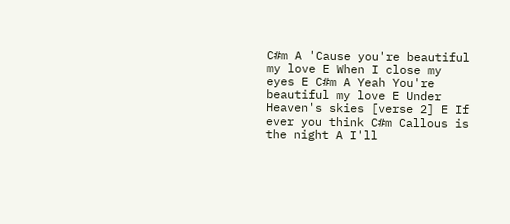C#m A 'Cause you're beautiful my love E When I close my eyes E C#m A Yeah You're beautiful my love E Under Heaven's skies [verse 2] E If ever you think C#m Callous is the night A I'll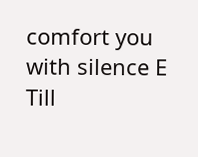comfort you with silence E Till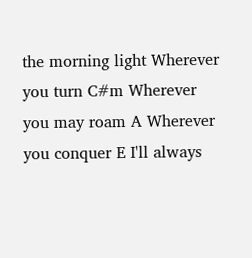the morning light Wherever you turn C#m Wherever you may roam A Wherever you conquer E I'll always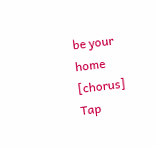be your home [chorus]
Tap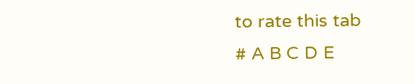to rate this tab
# A B C D E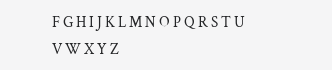F G H I J K L M N O P Q R S T U V W X Y Z